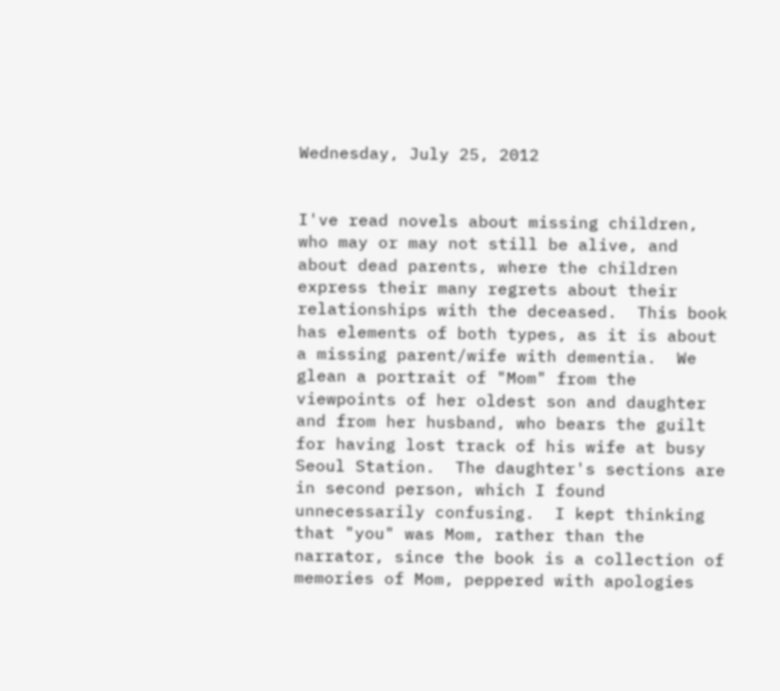Wednesday, July 25, 2012


I've read novels about missing children, who may or may not still be alive, and about dead parents, where the children express their many regrets about their relationships with the deceased.  This book has elements of both types, as it is about a missing parent/wife with dementia.  We glean a portrait of "Mom" from the viewpoints of her oldest son and daughter and from her husband, who bears the guilt for having lost track of his wife at busy Seoul Station.  The daughter's sections are in second person, which I found unnecessarily confusing.  I kept thinking that "you" was Mom, rather than the narrator, since the book is a collection of memories of Mom, peppered with apologies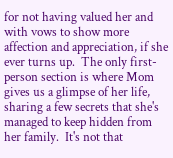for not having valued her and with vows to show more affection and appreciation, if she ever turns up.  The only first-person section is where Mom gives us a glimpse of her life, sharing a few secrets that she's managed to keep hidden from her family.  It's not that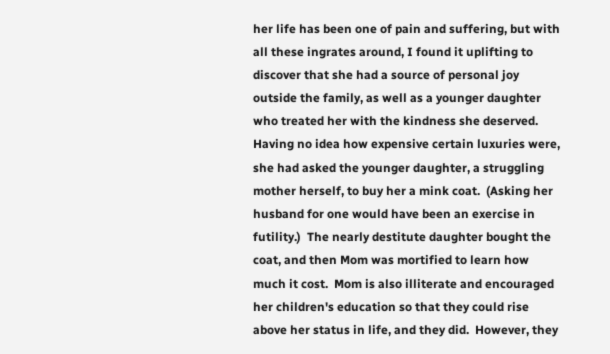her life has been one of pain and suffering, but with all these ingrates around, I found it uplifting to discover that she had a source of personal joy outside the family, as well as a younger daughter who treated her with the kindness she deserved.  Having no idea how expensive certain luxuries were, she had asked the younger daughter, a struggling mother herself, to buy her a mink coat.  (Asking her husband for one would have been an exercise in futility.)  The nearly destitute daughter bought the coat, and then Mom was mortified to learn how much it cost.  Mom is also illiterate and encouraged her children's education so that they could rise above her status in life, and they did.  However, they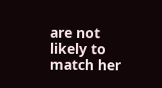are not likely to match her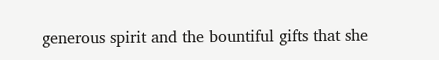generous spirit and the bountiful gifts that she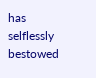has selflessly bestowed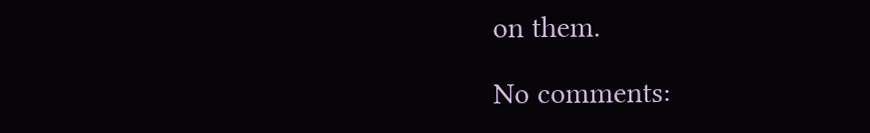on them.

No comments: